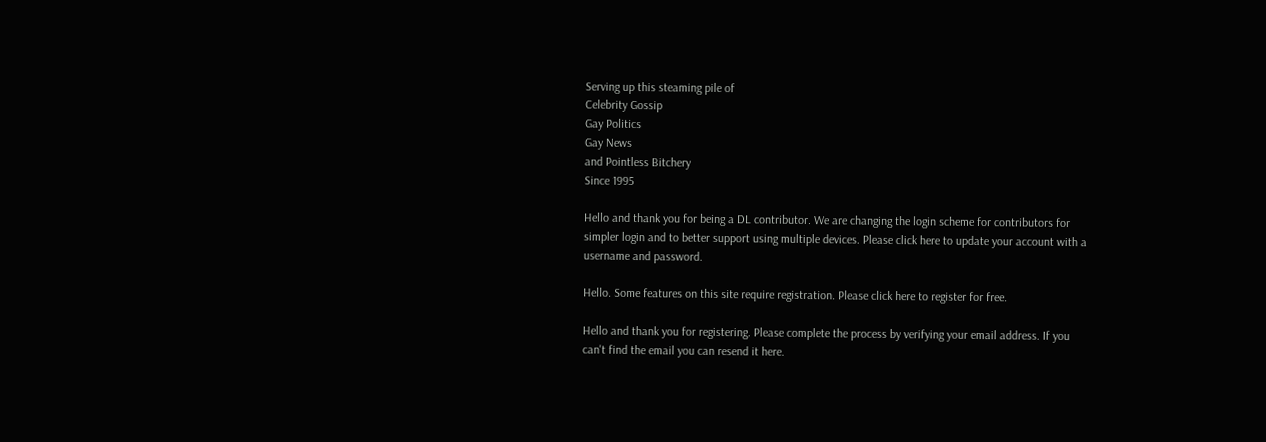Serving up this steaming pile of
Celebrity Gossip
Gay Politics
Gay News
and Pointless Bitchery
Since 1995

Hello and thank you for being a DL contributor. We are changing the login scheme for contributors for simpler login and to better support using multiple devices. Please click here to update your account with a username and password.

Hello. Some features on this site require registration. Please click here to register for free.

Hello and thank you for registering. Please complete the process by verifying your email address. If you can't find the email you can resend it here.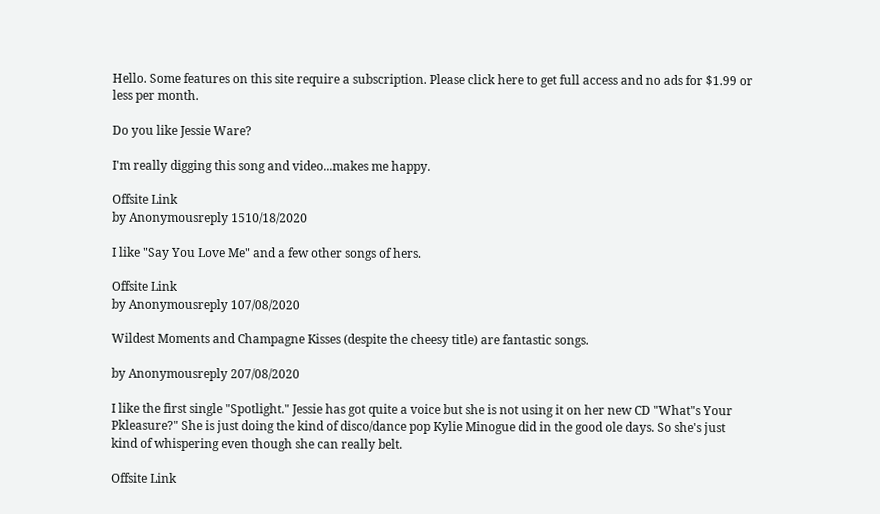Hello. Some features on this site require a subscription. Please click here to get full access and no ads for $1.99 or less per month.

Do you like Jessie Ware?

I'm really digging this song and video...makes me happy.

Offsite Link
by Anonymousreply 1510/18/2020

I like "Say You Love Me" and a few other songs of hers.

Offsite Link
by Anonymousreply 107/08/2020

Wildest Moments and Champagne Kisses (despite the cheesy title) are fantastic songs.

by Anonymousreply 207/08/2020

I like the first single "Spotlight." Jessie has got quite a voice but she is not using it on her new CD "What"s Your Pkleasure?" She is just doing the kind of disco/dance pop Kylie Minogue did in the good ole days. So she's just kind of whispering even though she can really belt.

Offsite Link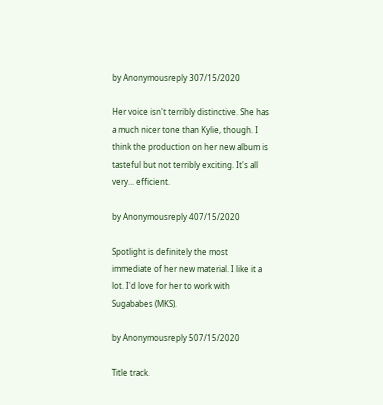by Anonymousreply 307/15/2020

Her voice isn't terribly distinctive. She has a much nicer tone than Kylie, though. I think the production on her new album is tasteful but not terribly exciting. It's all very... efficient.

by Anonymousreply 407/15/2020

Spotlight is definitely the most immediate of her new material. I like it a lot. I'd love for her to work with Sugababes (MKS).

by Anonymousreply 507/15/2020

Title track.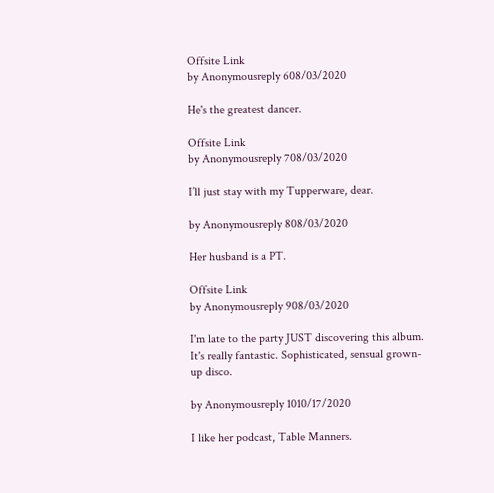Offsite Link
by Anonymousreply 608/03/2020

He's the greatest dancer.

Offsite Link
by Anonymousreply 708/03/2020

I’ll just stay with my Tupperware, dear.

by Anonymousreply 808/03/2020

Her husband is a PT.

Offsite Link
by Anonymousreply 908/03/2020

I'm late to the party JUST discovering this album. It's really fantastic. Sophisticated, sensual grown-up disco.

by Anonymousreply 1010/17/2020

I like her podcast, Table Manners.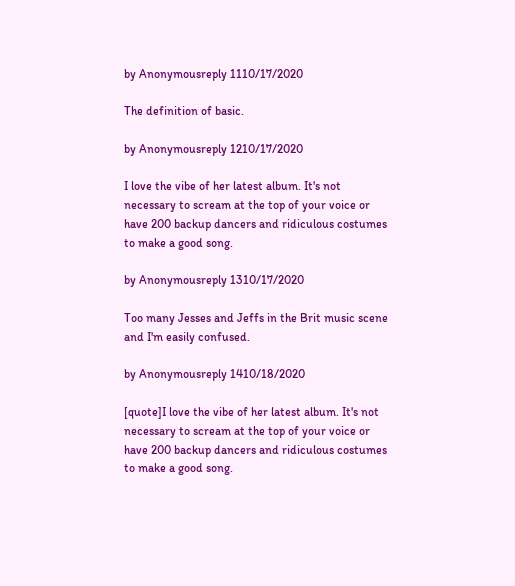by Anonymousreply 1110/17/2020

The definition of basic.

by Anonymousreply 1210/17/2020

I love the vibe of her latest album. It's not necessary to scream at the top of your voice or have 200 backup dancers and ridiculous costumes to make a good song.

by Anonymousreply 1310/17/2020

Too many Jesses and Jeffs in the Brit music scene and I'm easily confused.

by Anonymousreply 1410/18/2020

[quote]I love the vibe of her latest album. It's not necessary to scream at the top of your voice or have 200 backup dancers and ridiculous costumes to make a good song.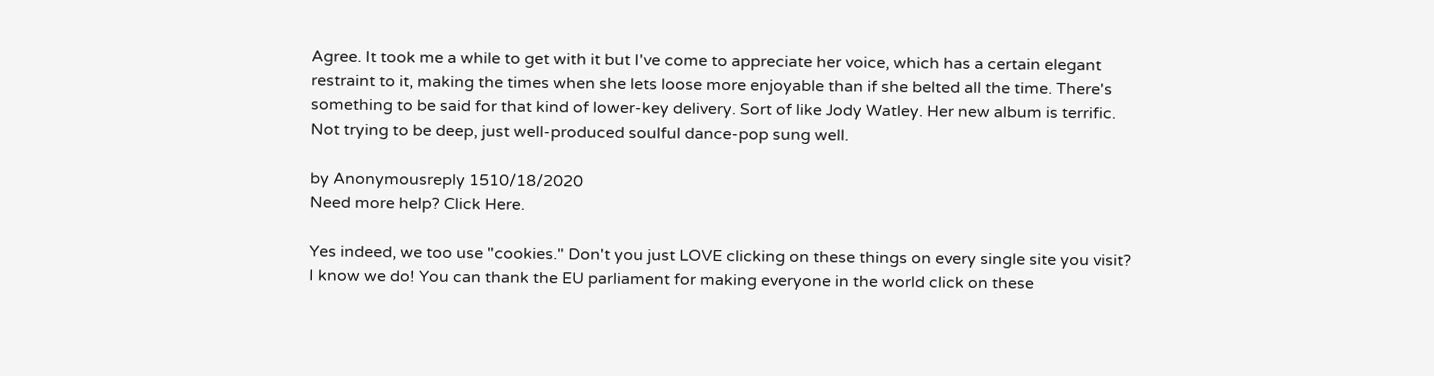Agree. It took me a while to get with it but I've come to appreciate her voice, which has a certain elegant restraint to it, making the times when she lets loose more enjoyable than if she belted all the time. There's something to be said for that kind of lower-key delivery. Sort of like Jody Watley. Her new album is terrific. Not trying to be deep, just well-produced soulful dance-pop sung well.

by Anonymousreply 1510/18/2020
Need more help? Click Here.

Yes indeed, we too use "cookies." Don't you just LOVE clicking on these things on every single site you visit? I know we do! You can thank the EU parliament for making everyone in the world click on these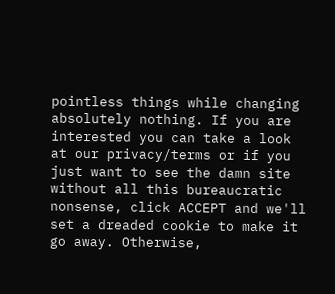pointless things while changing absolutely nothing. If you are interested you can take a look at our privacy/terms or if you just want to see the damn site without all this bureaucratic nonsense, click ACCEPT and we'll set a dreaded cookie to make it go away. Otherwise,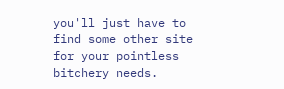you'll just have to find some other site for your pointless bitchery needs.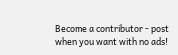Become a contributor - post when you want with no ads!